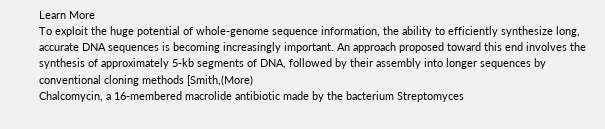Learn More
To exploit the huge potential of whole-genome sequence information, the ability to efficiently synthesize long, accurate DNA sequences is becoming increasingly important. An approach proposed toward this end involves the synthesis of approximately 5-kb segments of DNA, followed by their assembly into longer sequences by conventional cloning methods [Smith,(More)
Chalcomycin, a 16-membered macrolide antibiotic made by the bacterium Streptomyces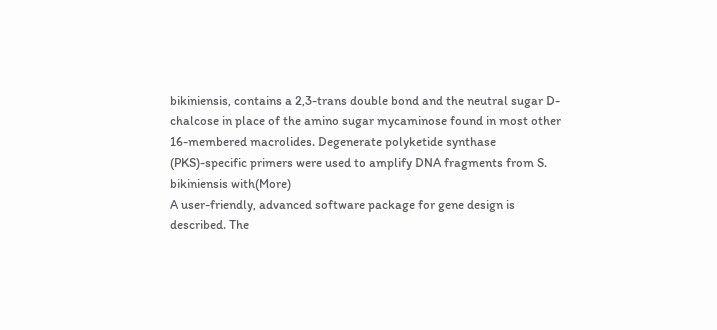bikiniensis, contains a 2,3-trans double bond and the neutral sugar D-chalcose in place of the amino sugar mycaminose found in most other 16-membered macrolides. Degenerate polyketide synthase (PKS)-specific primers were used to amplify DNA fragments from S. bikiniensis with(More)
A user-friendly, advanced software package for gene design is described. The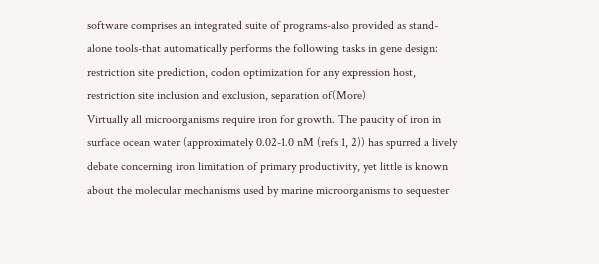software comprises an integrated suite of programs-also provided as stand-alone tools-that automatically performs the following tasks in gene design: restriction site prediction, codon optimization for any expression host, restriction site inclusion and exclusion, separation of(More)
Virtually all microorganisms require iron for growth. The paucity of iron in surface ocean water (approximately 0.02-1.0 nM (refs 1, 2)) has spurred a lively debate concerning iron limitation of primary productivity, yet little is known about the molecular mechanisms used by marine microorganisms to sequester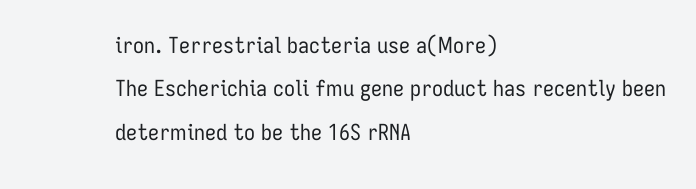iron. Terrestrial bacteria use a(More)
The Escherichia coli fmu gene product has recently been determined to be the 16S rRNA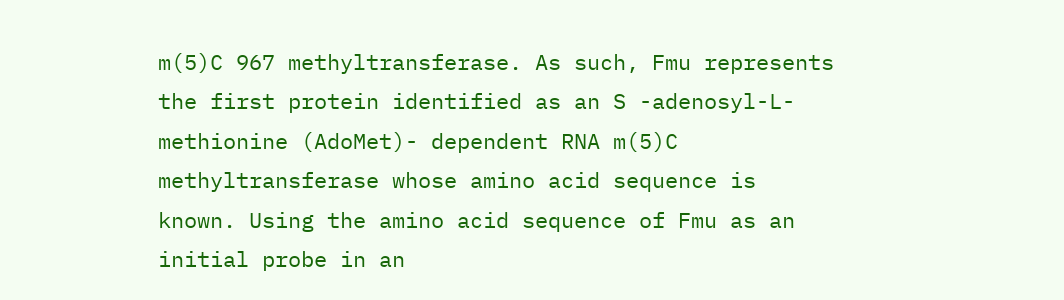m(5)C 967 methyltransferase. As such, Fmu represents the first protein identified as an S -adenosyl-L-methionine (AdoMet)- dependent RNA m(5)C methyltransferase whose amino acid sequence is known. Using the amino acid sequence of Fmu as an initial probe in an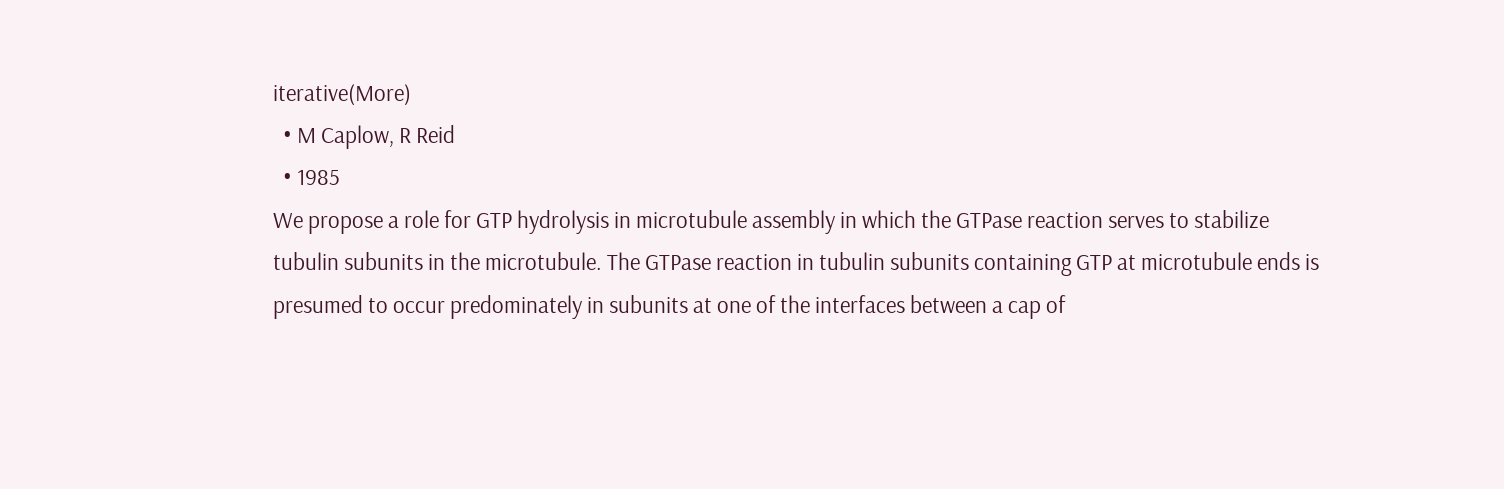iterative(More)
  • M Caplow, R Reid
  • 1985
We propose a role for GTP hydrolysis in microtubule assembly in which the GTPase reaction serves to stabilize tubulin subunits in the microtubule. The GTPase reaction in tubulin subunits containing GTP at microtubule ends is presumed to occur predominately in subunits at one of the interfaces between a cap of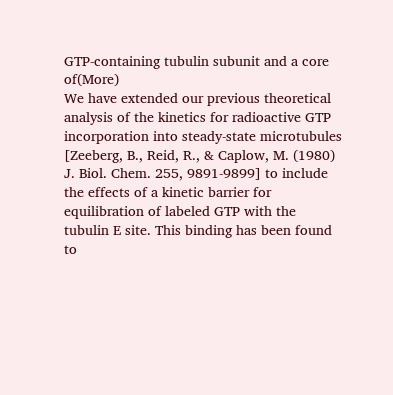GTP-containing tubulin subunit and a core of(More)
We have extended our previous theoretical analysis of the kinetics for radioactive GTP incorporation into steady-state microtubules [Zeeberg, B., Reid, R., & Caplow, M. (1980) J. Biol. Chem. 255, 9891-9899] to include the effects of a kinetic barrier for equilibration of labeled GTP with the tubulin E site. This binding has been found to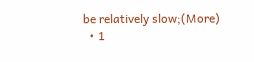be relatively slow;(More)
  • 1